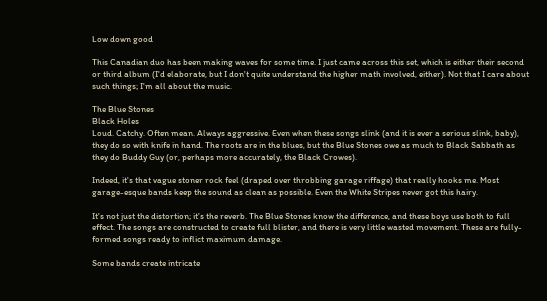Low down good

This Canadian duo has been making waves for some time. I just came across this set, which is either their second or third album (I'd elaborate, but I don't quite understand the higher math involved, either). Not that I care about such things; I'm all about the music.

The Blue Stones
Black Holes
Loud. Catchy. Often mean. Always aggressive. Even when these songs slink (and it is ever a serious slink, baby), they do so with knife in hand. The roots are in the blues, but the Blue Stones owe as much to Black Sabbath as they do Buddy Guy (or, perhaps more accurately, the Black Crowes).

Indeed, it's that vague stoner rock feel (draped over throbbing garage riffage) that really hooks me. Most garage-esque bands keep the sound as clean as possible. Even the White Stripes never got this hairy.

It's not just the distortion; it's the reverb. The Blue Stones know the difference, and these boys use both to full effect. The songs are constructed to create full blister, and there is very little wasted movement. These are fully-formed songs ready to inflict maximum damage.

Some bands create intricate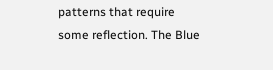patterns that require some reflection. The Blue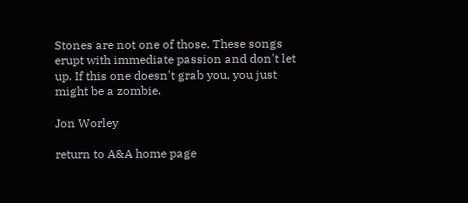Stones are not one of those. These songs erupt with immediate passion and don't let up. If this one doesn't grab you, you just might be a zombie.

Jon Worley

return to A&A home page